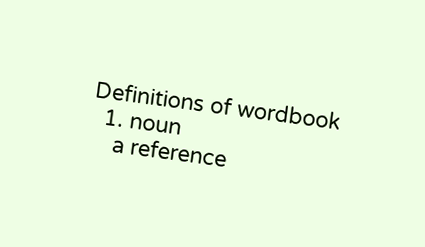Definitions of wordbook
  1. noun
    a reference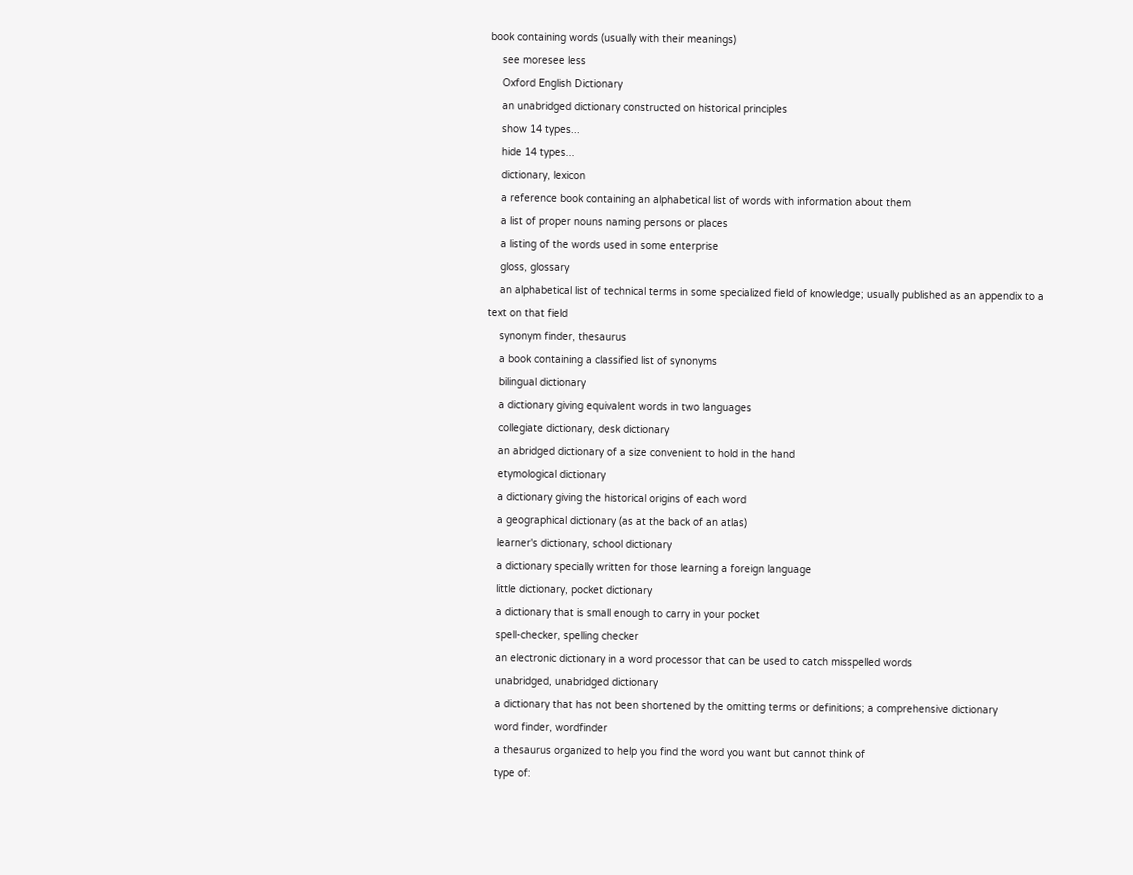book containing words (usually with their meanings)
    see moresee less
    Oxford English Dictionary
    an unabridged dictionary constructed on historical principles
    show 14 types...
    hide 14 types...
    dictionary, lexicon
    a reference book containing an alphabetical list of words with information about them
    a list of proper nouns naming persons or places
    a listing of the words used in some enterprise
    gloss, glossary
    an alphabetical list of technical terms in some specialized field of knowledge; usually published as an appendix to a text on that field
    synonym finder, thesaurus
    a book containing a classified list of synonyms
    bilingual dictionary
    a dictionary giving equivalent words in two languages
    collegiate dictionary, desk dictionary
    an abridged dictionary of a size convenient to hold in the hand
    etymological dictionary
    a dictionary giving the historical origins of each word
    a geographical dictionary (as at the back of an atlas)
    learner's dictionary, school dictionary
    a dictionary specially written for those learning a foreign language
    little dictionary, pocket dictionary
    a dictionary that is small enough to carry in your pocket
    spell-checker, spelling checker
    an electronic dictionary in a word processor that can be used to catch misspelled words
    unabridged, unabridged dictionary
    a dictionary that has not been shortened by the omitting terms or definitions; a comprehensive dictionary
    word finder, wordfinder
    a thesaurus organized to help you find the word you want but cannot think of
    type of: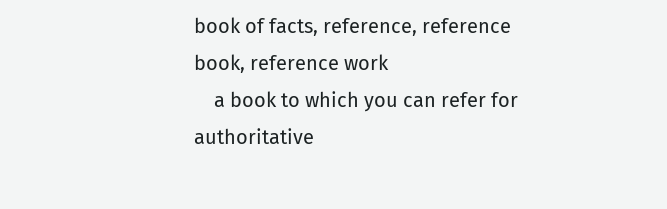book of facts, reference, reference book, reference work
    a book to which you can refer for authoritative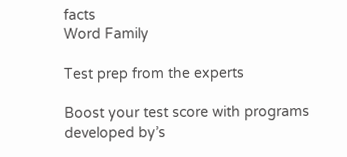facts
Word Family

Test prep from the experts

Boost your test score with programs developed by’s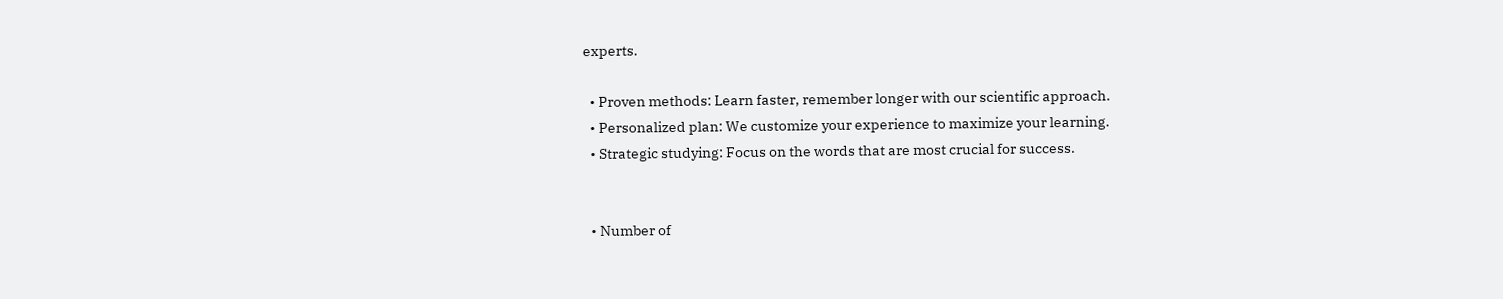experts.

  • Proven methods: Learn faster, remember longer with our scientific approach.
  • Personalized plan: We customize your experience to maximize your learning.
  • Strategic studying: Focus on the words that are most crucial for success.


  • Number of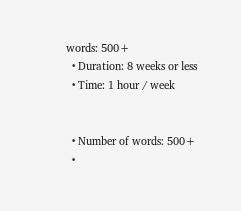words: 500+
  • Duration: 8 weeks or less
  • Time: 1 hour / week


  • Number of words: 500+
  •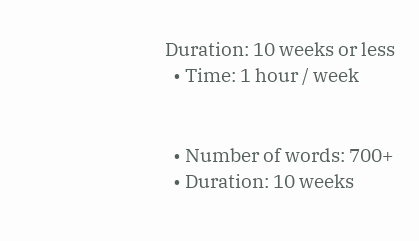Duration: 10 weeks or less
  • Time: 1 hour / week


  • Number of words: 700+
  • Duration: 10 weeks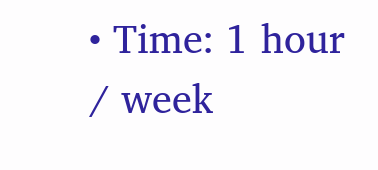• Time: 1 hour / week